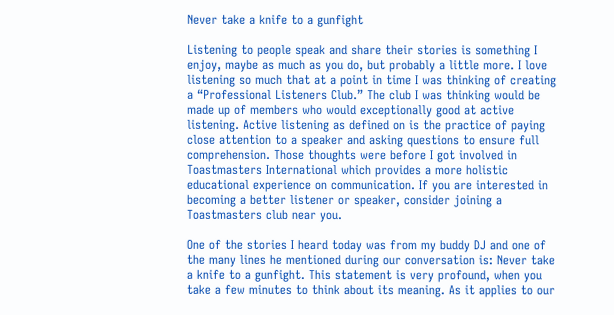Never take a knife to a gunfight

Listening to people speak and share their stories is something I enjoy, maybe as much as you do, but probably a little more. I love listening so much that at a point in time I was thinking of creating a “Professional Listeners Club.” The club I was thinking would be made up of members who would exceptionally good at active listening. Active listening as defined on is the practice of paying close attention to a speaker and asking questions to ensure full comprehension. Those thoughts were before I got involved in Toastmasters International which provides a more holistic educational experience on communication. If you are interested in becoming a better listener or speaker, consider joining a Toastmasters club near you.

One of the stories I heard today was from my buddy DJ and one of the many lines he mentioned during our conversation is: Never take a knife to a gunfight. This statement is very profound, when you take a few minutes to think about its meaning. As it applies to our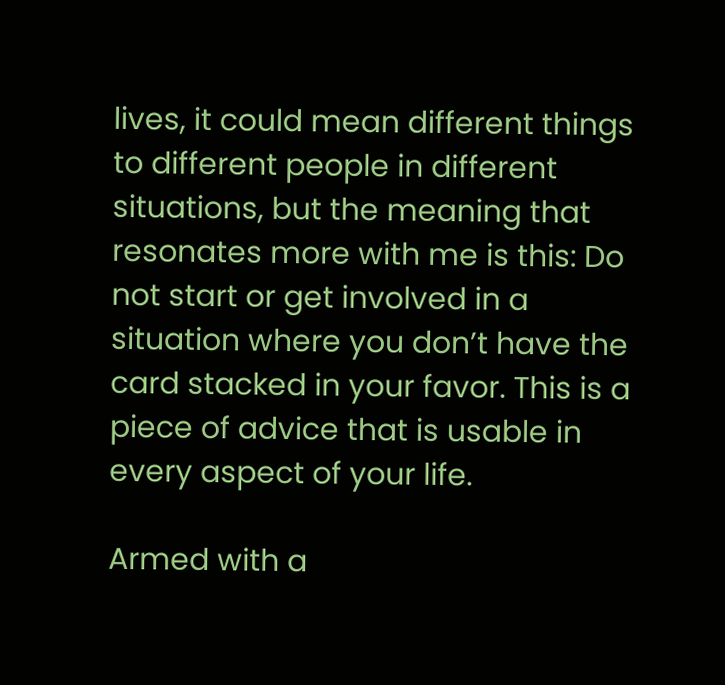lives, it could mean different things to different people in different situations, but the meaning that resonates more with me is this: Do not start or get involved in a situation where you don’t have the card stacked in your favor. This is a piece of advice that is usable in every aspect of your life.

Armed with a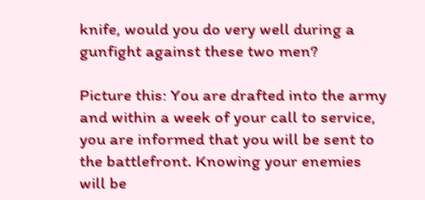knife, would you do very well during a gunfight against these two men?

Picture this: You are drafted into the army and within a week of your call to service, you are informed that you will be sent to the battlefront. Knowing your enemies will be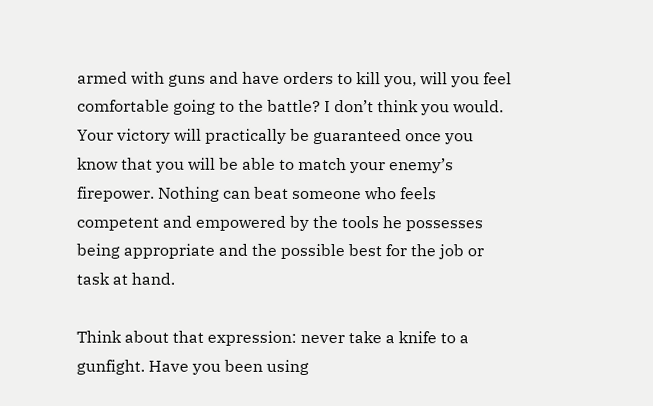armed with guns and have orders to kill you, will you feel comfortable going to the battle? I don’t think you would. Your victory will practically be guaranteed once you know that you will be able to match your enemy’s firepower. Nothing can beat someone who feels competent and empowered by the tools he possesses being appropriate and the possible best for the job or task at hand.

Think about that expression: never take a knife to a gunfight. Have you been using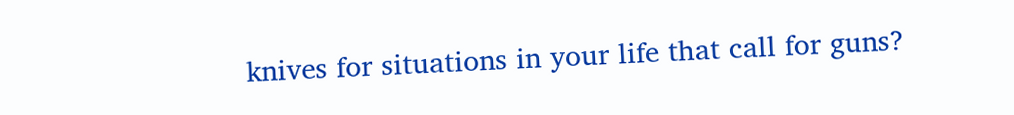knives for situations in your life that call for guns?